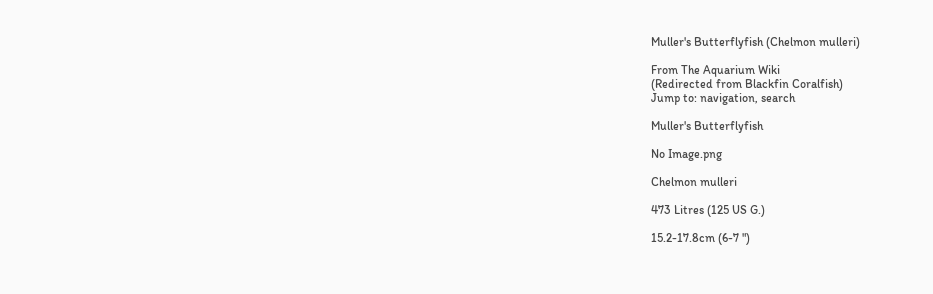Muller's Butterflyfish (Chelmon mulleri)

From The Aquarium Wiki
(Redirected from Blackfin Coralfish)
Jump to: navigation, search

Muller's Butterflyfish

No Image.png

Chelmon mulleri

473 Litres (125 US G.)

15.2-17.8cm (6-7 ")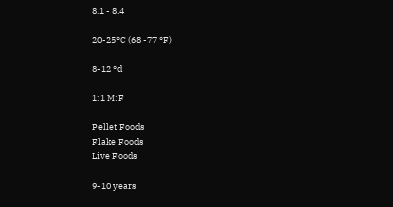8.1 - 8.4

20-25°C (68 -77 °F)

8-12 °d

1:1 M:F

Pellet Foods
Flake Foods
Live Foods

9-10 years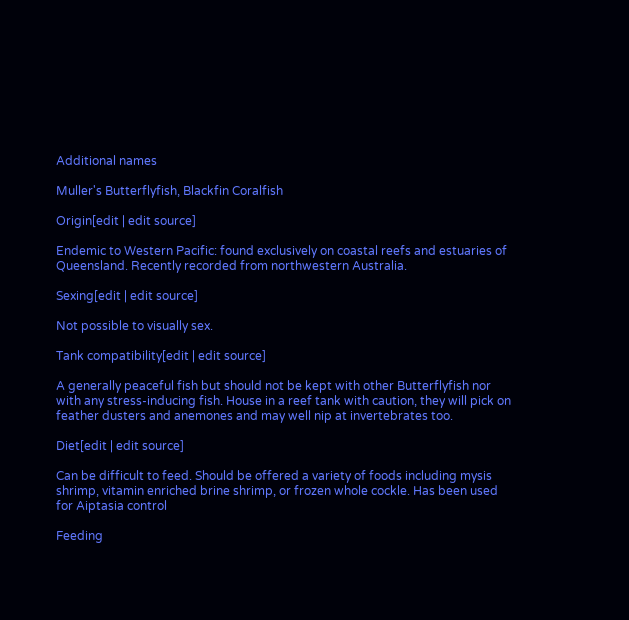Additional names

Muller's Butterflyfish, Blackfin Coralfish

Origin[edit | edit source]

Endemic to Western Pacific: found exclusively on coastal reefs and estuaries of Queensland. Recently recorded from northwestern Australia.

Sexing[edit | edit source]

Not possible to visually sex.

Tank compatibility[edit | edit source]

A generally peaceful fish but should not be kept with other Butterflyfish nor with any stress-inducing fish. House in a reef tank with caution, they will pick on feather dusters and anemones and may well nip at invertebrates too.

Diet[edit | edit source]

Can be difficult to feed. Should be offered a variety of foods including mysis shrimp, vitamin enriched brine shrimp, or frozen whole cockle. Has been used for Aiptasia control

Feeding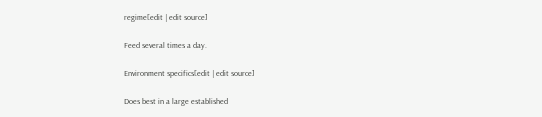regime[edit | edit source]

Feed several times a day.

Environment specifics[edit | edit source]

Does best in a large established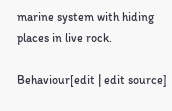marine system with hiding places in live rock.

Behaviour[edit | edit source]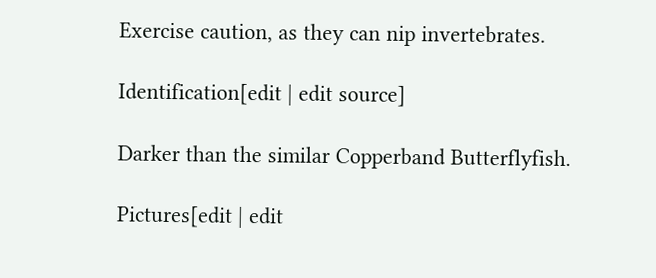Exercise caution, as they can nip invertebrates.

Identification[edit | edit source]

Darker than the similar Copperband Butterflyfish.

Pictures[edit | edit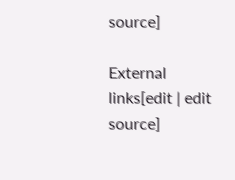source]

External links[edit | edit source]